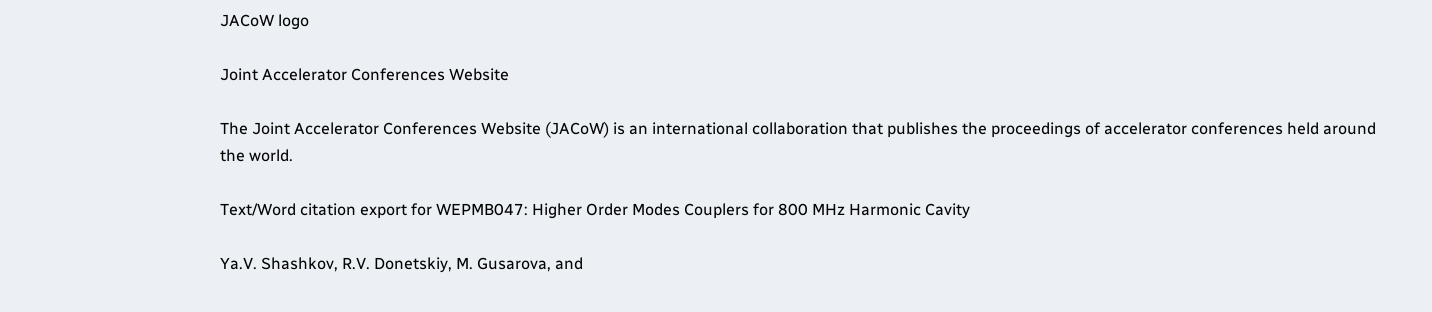JACoW logo

Joint Accelerator Conferences Website

The Joint Accelerator Conferences Website (JACoW) is an international collaboration that publishes the proceedings of accelerator conferences held around the world.

Text/Word citation export for WEPMB047: Higher Order Modes Couplers for 800 MHz Harmonic Cavity

Ya.V. Shashkov, R.V. Donetskiy, M. Gusarova, and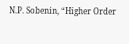N.P. Sobenin, “Higher Order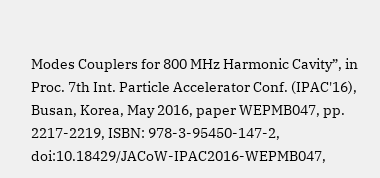Modes Couplers for 800 MHz Harmonic Cavity”, in Proc. 7th Int. Particle Accelerator Conf. (IPAC'16), Busan, Korea, May 2016, paper WEPMB047, pp. 2217-2219, ISBN: 978-3-95450-147-2, doi:10.18429/JACoW-IPAC2016-WEPMB047,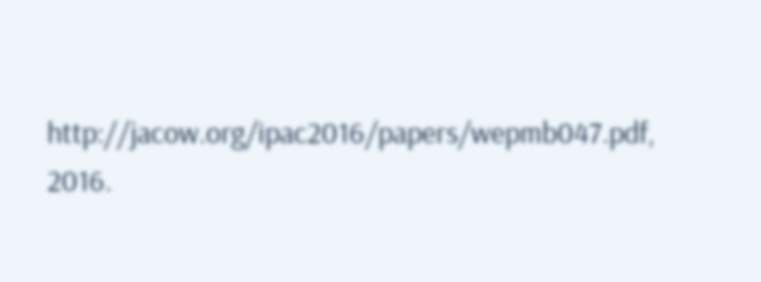http://jacow.org/ipac2016/papers/wepmb047.pdf, 2016.